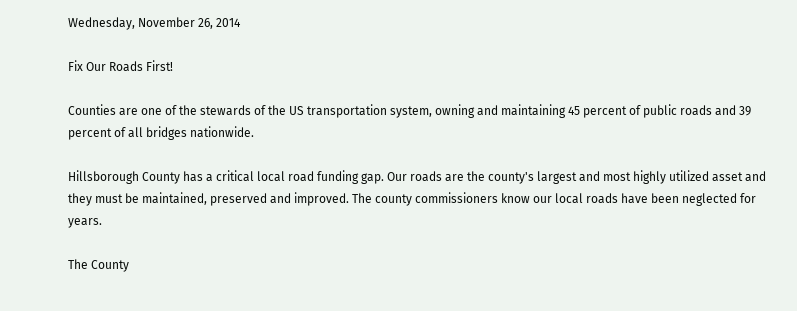Wednesday, November 26, 2014

Fix Our Roads First!

Counties are one of the stewards of the US transportation system, owning and maintaining 45 percent of public roads and 39 percent of all bridges nationwide.

Hillsborough County has a critical local road funding gap. Our roads are the county's largest and most highly utilized asset and they must be maintained, preserved and improved. The county commissioners know our local roads have been neglected for years.

The County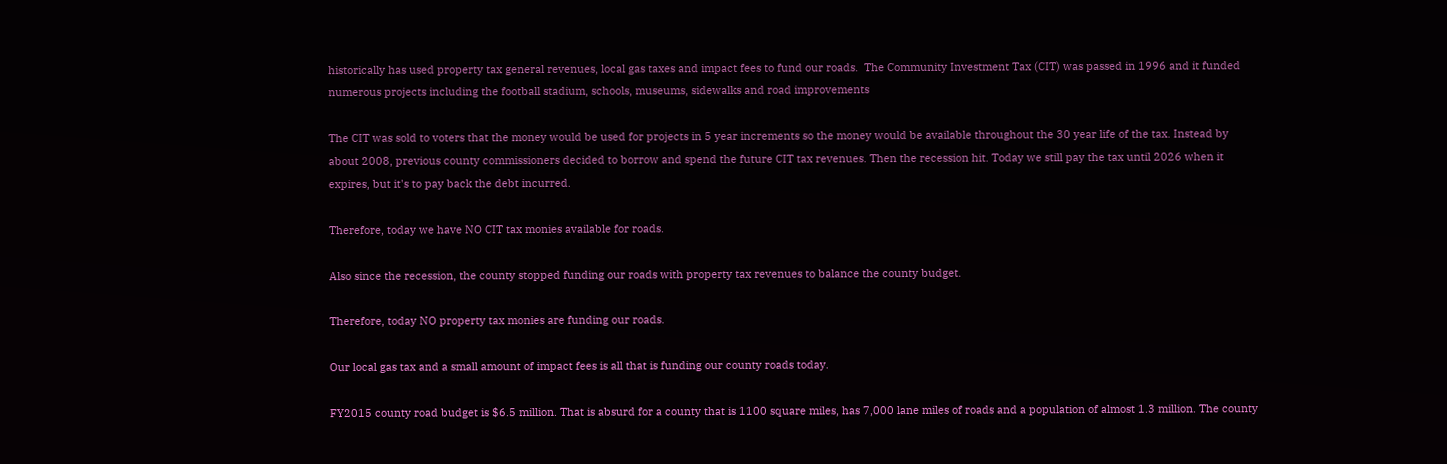historically has used property tax general revenues, local gas taxes and impact fees to fund our roads.  The Community Investment Tax (CIT) was passed in 1996 and it funded numerous projects including the football stadium, schools, museums, sidewalks and road improvements

The CIT was sold to voters that the money would be used for projects in 5 year increments so the money would be available throughout the 30 year life of the tax. Instead by about 2008, previous county commissioners decided to borrow and spend the future CIT tax revenues. Then the recession hit. Today we still pay the tax until 2026 when it expires, but it's to pay back the debt incurred.

Therefore, today we have NO CIT tax monies available for roads.

Also since the recession, the county stopped funding our roads with property tax revenues to balance the county budget.

Therefore, today NO property tax monies are funding our roads.

Our local gas tax and a small amount of impact fees is all that is funding our county roads today.

FY2015 county road budget is $6.5 million. That is absurd for a county that is 1100 square miles, has 7,000 lane miles of roads and a population of almost 1.3 million. The county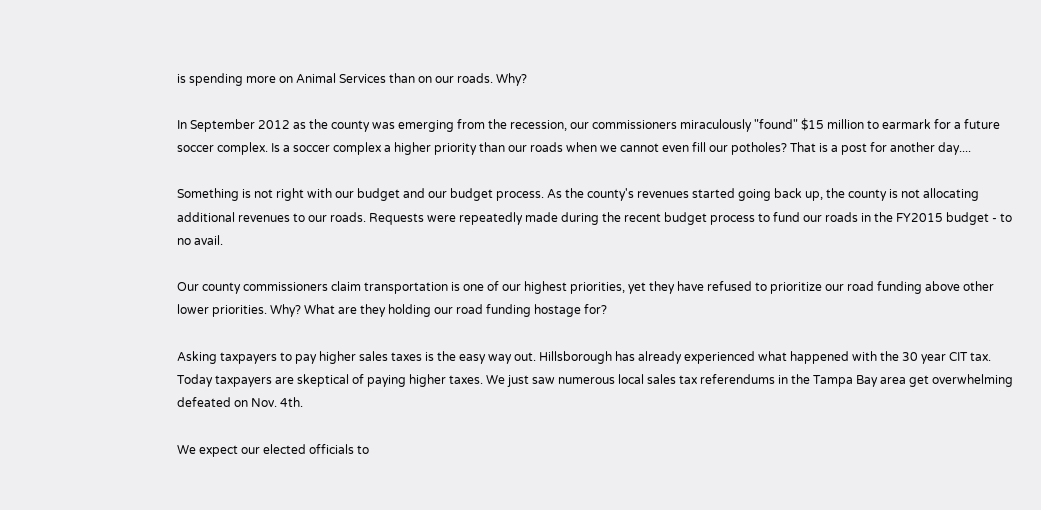is spending more on Animal Services than on our roads. Why?

In September 2012 as the county was emerging from the recession, our commissioners miraculously "found" $15 million to earmark for a future soccer complex. Is a soccer complex a higher priority than our roads when we cannot even fill our potholes? That is a post for another day....

Something is not right with our budget and our budget process. As the county's revenues started going back up, the county is not allocating additional revenues to our roads. Requests were repeatedly made during the recent budget process to fund our roads in the FY2015 budget - to no avail.

Our county commissioners claim transportation is one of our highest priorities, yet they have refused to prioritize our road funding above other lower priorities. Why? What are they holding our road funding hostage for?

Asking taxpayers to pay higher sales taxes is the easy way out. Hillsborough has already experienced what happened with the 30 year CIT tax. Today taxpayers are skeptical of paying higher taxes. We just saw numerous local sales tax referendums in the Tampa Bay area get overwhelming defeated on Nov. 4th.

We expect our elected officials to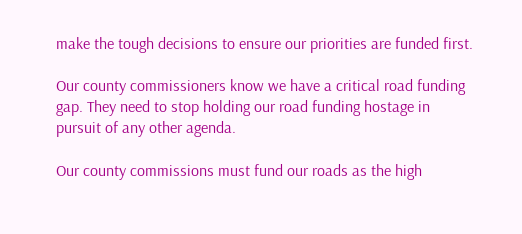make the tough decisions to ensure our priorities are funded first.

Our county commissioners know we have a critical road funding gap. They need to stop holding our road funding hostage in pursuit of any other agenda.

Our county commissions must fund our roads as the high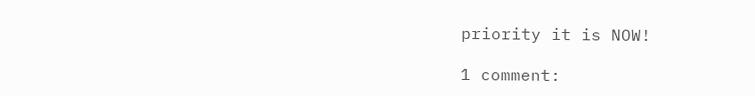priority it is NOW!

1 comment: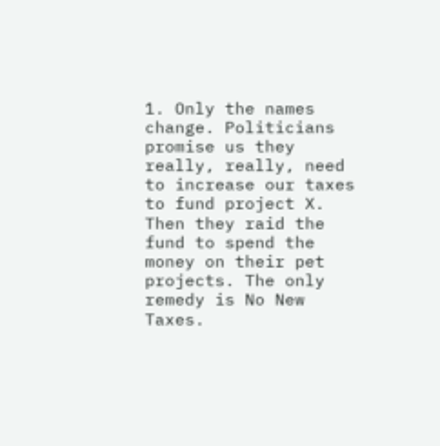1. Only the names change. Politicians promise us they really, really, need to increase our taxes to fund project X. Then they raid the fund to spend the money on their pet projects. The only remedy is No New Taxes.